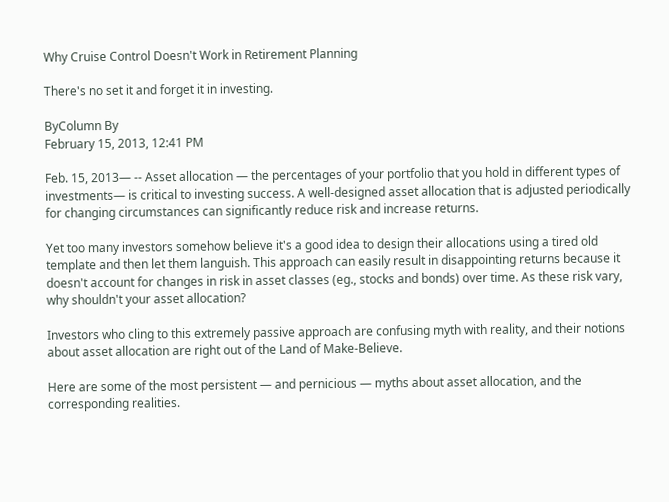Why Cruise Control Doesn't Work in Retirement Planning

There's no set it and forget it in investing.

ByColumn By
February 15, 2013, 12:41 PM

Feb. 15, 2013— -- Asset allocation — the percentages of your portfolio that you hold in different types of investments— is critical to investing success. A well-designed asset allocation that is adjusted periodically for changing circumstances can significantly reduce risk and increase returns.

Yet too many investors somehow believe it's a good idea to design their allocations using a tired old template and then let them languish. This approach can easily result in disappointing returns because it doesn't account for changes in risk in asset classes (eg., stocks and bonds) over time. As these risk vary, why shouldn't your asset allocation?

Investors who cling to this extremely passive approach are confusing myth with reality, and their notions about asset allocation are right out of the Land of Make-Believe.

Here are some of the most persistent — and pernicious — myths about asset allocation, and the corresponding realities.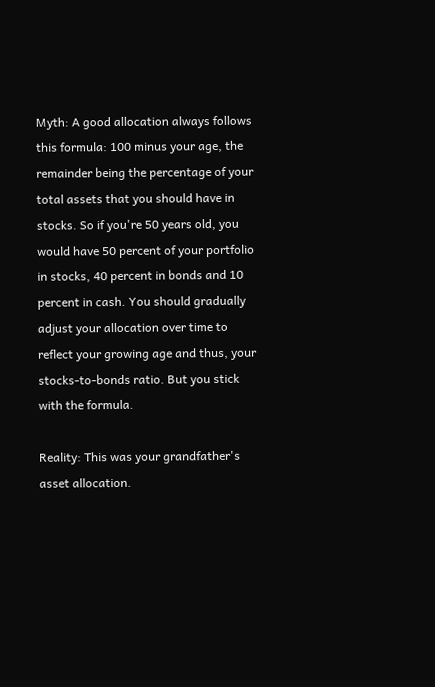Myth: A good allocation always follows this formula: 100 minus your age, the remainder being the percentage of your total assets that you should have in stocks. So if you're 50 years old, you would have 50 percent of your portfolio in stocks, 40 percent in bonds and 10 percent in cash. You should gradually adjust your allocation over time to reflect your growing age and thus, your stocks-to-bonds ratio. But you stick with the formula.

Reality: This was your grandfather's asset allocation.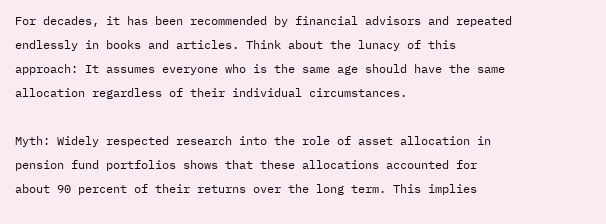For decades, it has been recommended by financial advisors and repeated endlessly in books and articles. Think about the lunacy of this approach: It assumes everyone who is the same age should have the same allocation regardless of their individual circumstances.

Myth: Widely respected research into the role of asset allocation in pension fund portfolios shows that these allocations accounted for about 90 percent of their returns over the long term. This implies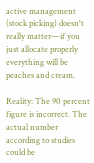active management (stock picking) doesn't really matter—if you just allocate properly everything will be peaches and cream.

Reality: The 90 percent figure is incorrect. The actual number according to studies could be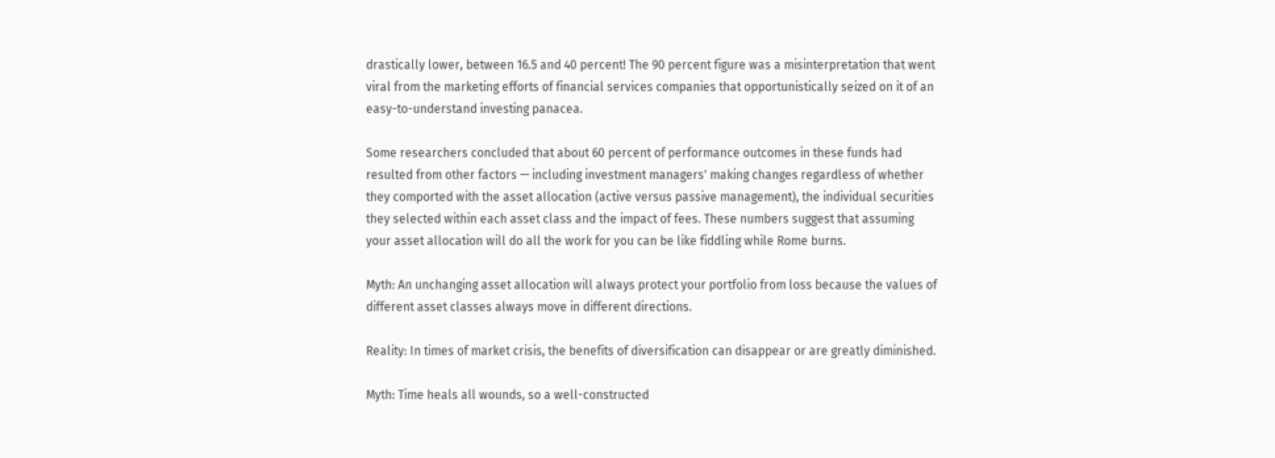drastically lower, between 16.5 and 40 percent! The 90 percent figure was a misinterpretation that went viral from the marketing efforts of financial services companies that opportunistically seized on it of an easy-to-understand investing panacea.

Some researchers concluded that about 60 percent of performance outcomes in these funds had resulted from other factors — including investment managers' making changes regardless of whether they comported with the asset allocation (active versus passive management), the individual securities they selected within each asset class and the impact of fees. These numbers suggest that assuming your asset allocation will do all the work for you can be like fiddling while Rome burns.

Myth: An unchanging asset allocation will always protect your portfolio from loss because the values of different asset classes always move in different directions.

Reality: In times of market crisis, the benefits of diversification can disappear or are greatly diminished.

Myth: Time heals all wounds, so a well-constructed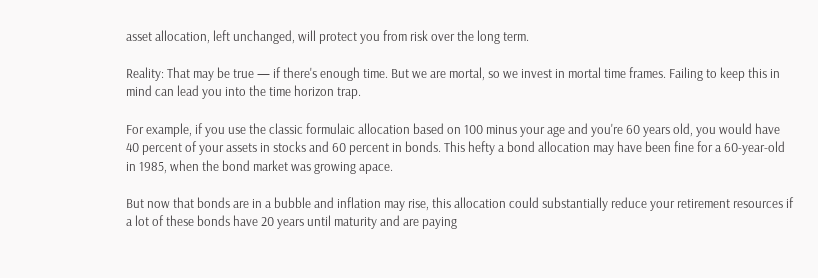asset allocation, left unchanged, will protect you from risk over the long term.

Reality: That may be true — if there's enough time. But we are mortal, so we invest in mortal time frames. Failing to keep this in mind can lead you into the time horizon trap.

For example, if you use the classic formulaic allocation based on 100 minus your age and you're 60 years old, you would have 40 percent of your assets in stocks and 60 percent in bonds. This hefty a bond allocation may have been fine for a 60-year-old in 1985, when the bond market was growing apace.

But now that bonds are in a bubble and inflation may rise, this allocation could substantially reduce your retirement resources if a lot of these bonds have 20 years until maturity and are paying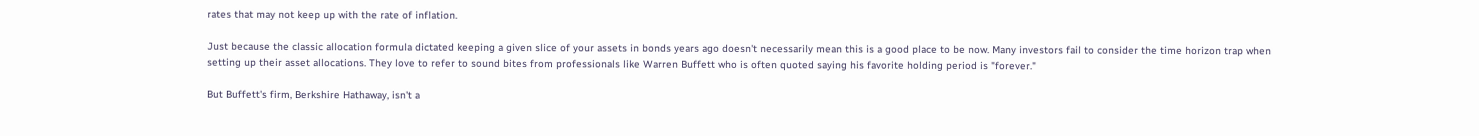rates that may not keep up with the rate of inflation.

Just because the classic allocation formula dictated keeping a given slice of your assets in bonds years ago doesn't necessarily mean this is a good place to be now. Many investors fail to consider the time horizon trap when setting up their asset allocations. They love to refer to sound bites from professionals like Warren Buffett who is often quoted saying his favorite holding period is "forever."

But Buffett's firm, Berkshire Hathaway, isn't a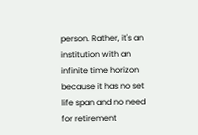person. Rather, it's an institution with an infinite time horizon because it has no set life span and no need for retirement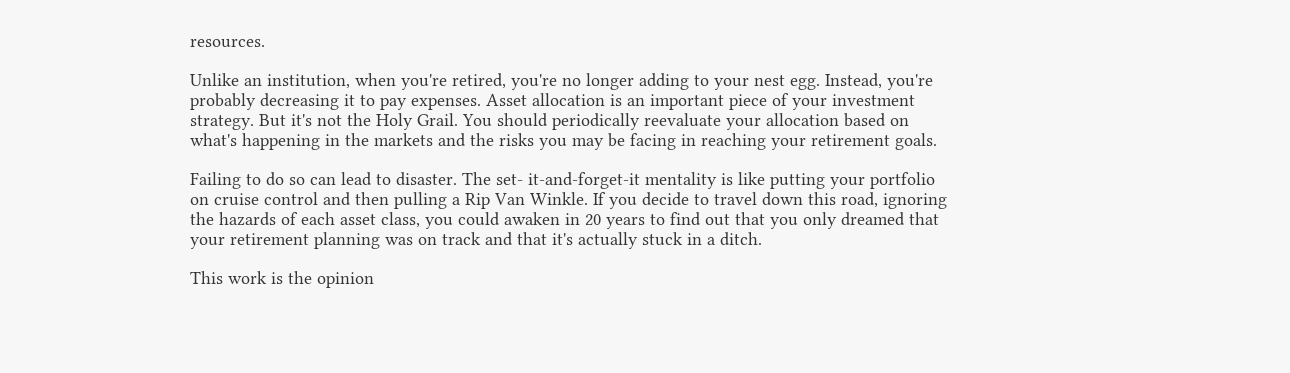resources.

Unlike an institution, when you're retired, you're no longer adding to your nest egg. Instead, you're probably decreasing it to pay expenses. Asset allocation is an important piece of your investment strategy. But it's not the Holy Grail. You should periodically reevaluate your allocation based on what's happening in the markets and the risks you may be facing in reaching your retirement goals.

Failing to do so can lead to disaster. The set- it-and-forget-it mentality is like putting your portfolio on cruise control and then pulling a Rip Van Winkle. If you decide to travel down this road, ignoring the hazards of each asset class, you could awaken in 20 years to find out that you only dreamed that your retirement planning was on track and that it's actually stuck in a ditch.

This work is the opinion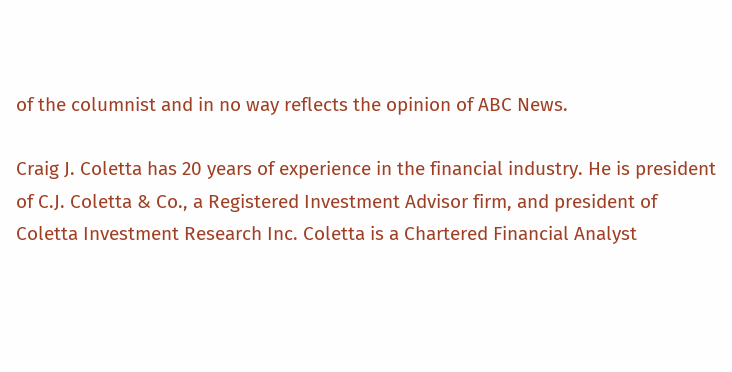of the columnist and in no way reflects the opinion of ABC News.

Craig J. Coletta has 20 years of experience in the financial industry. He is president of C.J. Coletta & Co., a Registered Investment Advisor firm, and president of Coletta Investment Research Inc. Coletta is a Chartered Financial Analyst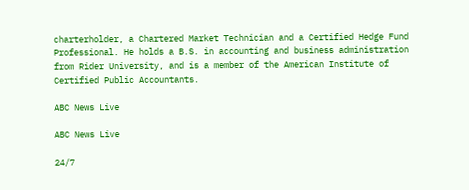charterholder, a Chartered Market Technician and a Certified Hedge Fund Professional. He holds a B.S. in accounting and business administration from Rider University, and is a member of the American Institute of Certified Public Accountants.

ABC News Live

ABC News Live

24/7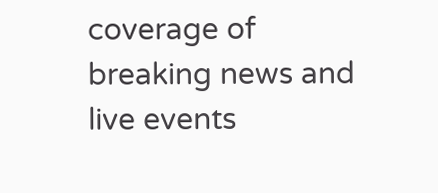coverage of breaking news and live events